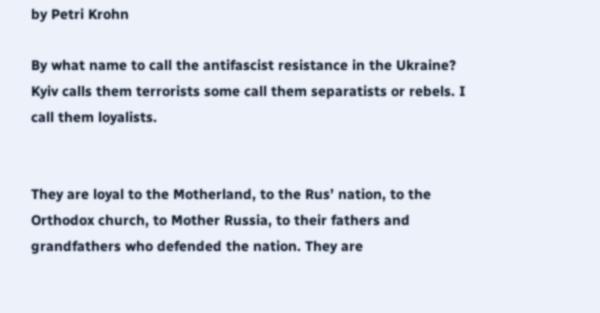by Petri Krohn

By what name to call the antifascist resistance in the Ukraine? Kyiv calls them terrorists some call them separatists or rebels. I call them loyalists.


They are loyal to the Motherland, to the Rus’ nation, to the Orthodox church, to Mother Russia, to their fathers and grandfathers who defended the nation. They are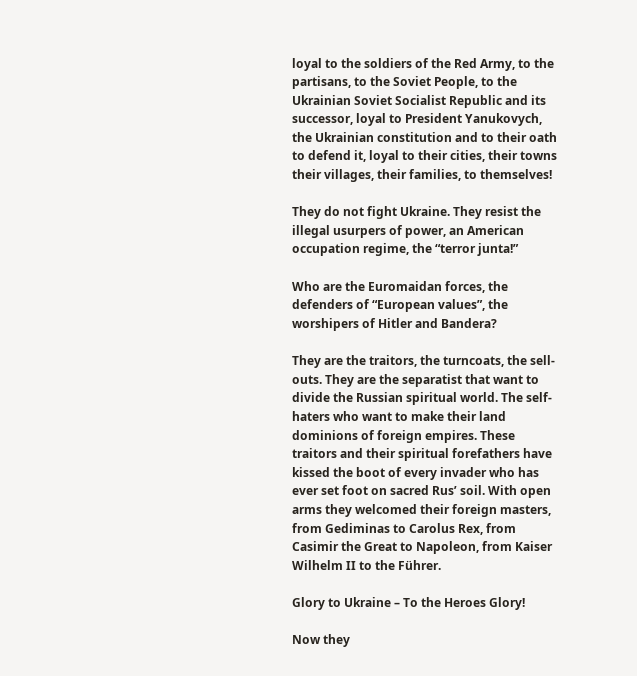loyal to the soldiers of the Red Army, to the partisans, to the Soviet People, to the Ukrainian Soviet Socialist Republic and its successor, loyal to President Yanukovych, the Ukrainian constitution and to their oath to defend it, loyal to their cities, their towns their villages, their families, to themselves!

They do not fight Ukraine. They resist the illegal usurpers of power, an American occupation regime, the “terror junta!”

Who are the Euromaidan forces, the defenders of “European values”, the worshipers of Hitler and Bandera?

They are the traitors, the turncoats, the sell-outs. They are the separatist that want to divide the Russian spiritual world. The self-haters who want to make their land dominions of foreign empires. These traitors and their spiritual forefathers have kissed the boot of every invader who has ever set foot on sacred Rus’ soil. With open arms they welcomed their foreign masters, from Gediminas to Carolus Rex, from Casimir the Great to Napoleon, from Kaiser Wilhelm II to the Führer.

Glory to Ukraine – To the Heroes Glory!

Now they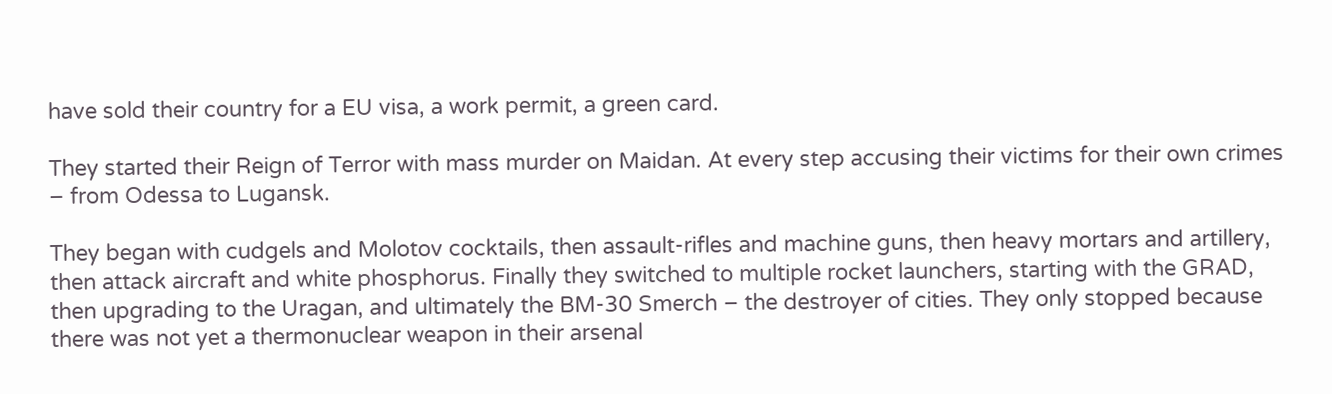have sold their country for a EU visa, a work permit, a green card.

They started their Reign of Terror with mass murder on Maidan. At every step accusing their victims for their own crimes – from Odessa to Lugansk.

They began with cudgels and Molotov cocktails, then assault-rifles and machine guns, then heavy mortars and artillery, then attack aircraft and white phosphorus. Finally they switched to multiple rocket launchers, starting with the GRAD, then upgrading to the Uragan, and ultimately the BM-30 Smerch – the destroyer of cities. They only stopped because there was not yet a thermonuclear weapon in their arsenal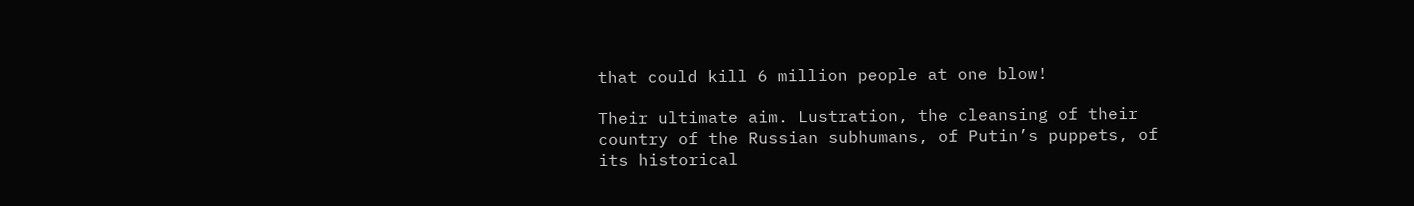that could kill 6 million people at one blow!

Their ultimate aim. Lustration, the cleansing of their country of the Russian subhumans, of Putin’s puppets, of its historical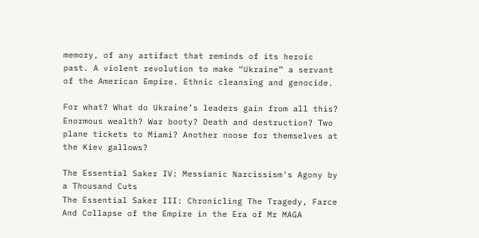memory, of any artifact that reminds of its heroic past. A violent revolution to make “Ukraine” a servant of the American Empire. Ethnic cleansing and genocide.

For what? What do Ukraine’s leaders gain from all this? Enormous wealth? War booty? Death and destruction? Two plane tickets to Miami? Another noose for themselves at the Kiev gallows?

The Essential Saker IV: Messianic Narcissism's Agony by a Thousand Cuts
The Essential Saker III: Chronicling The Tragedy, Farce And Collapse of the Empire in the Era of Mr MAGA